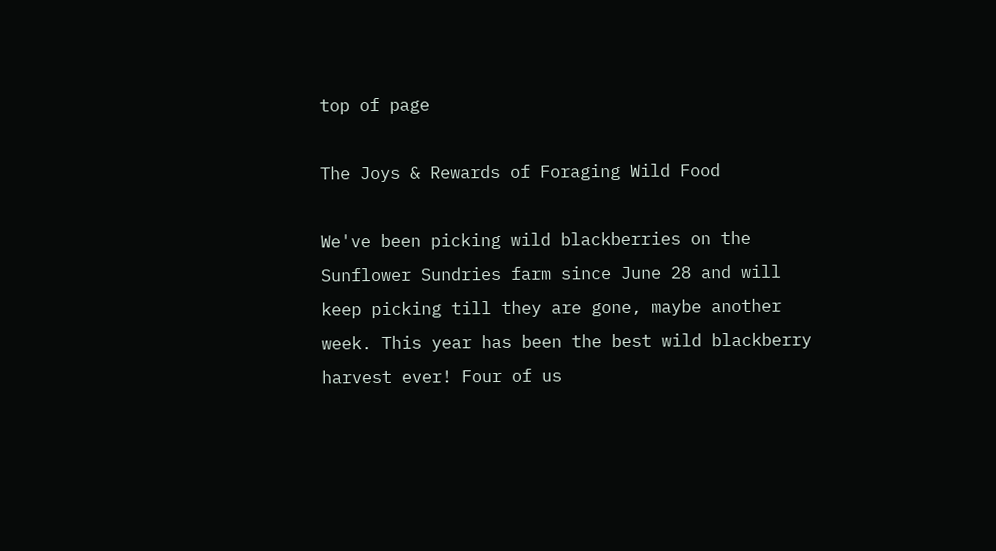top of page

The Joys & Rewards of Foraging Wild Food

We've been picking wild blackberries on the Sunflower Sundries farm since June 28 and will keep picking till they are gone, maybe another week. This year has been the best wild blackberry harvest ever! Four of us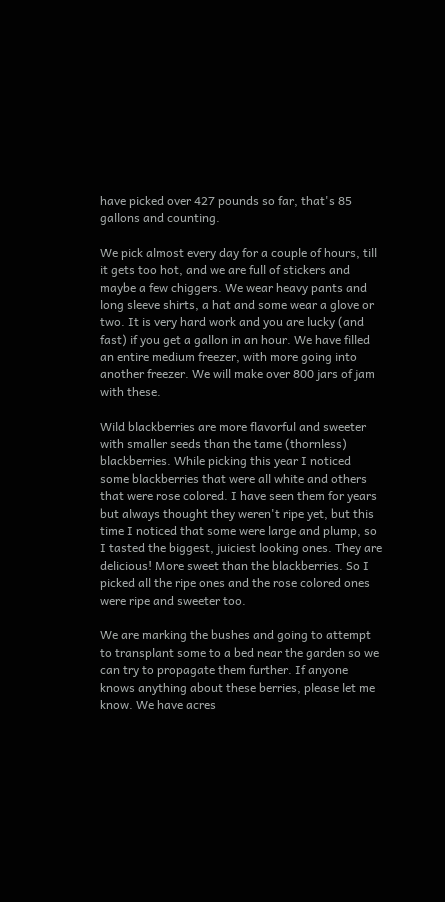have picked over 427 pounds so far, that's 85 gallons and counting.

We pick almost every day for a couple of hours, till it gets too hot, and we are full of stickers and maybe a few chiggers. We wear heavy pants and long sleeve shirts, a hat and some wear a glove or two. It is very hard work and you are lucky (and fast) if you get a gallon in an hour. We have filled an entire medium freezer, with more going into another freezer. We will make over 800 jars of jam with these.

Wild blackberries are more flavorful and sweeter with smaller seeds than the tame (thornless) blackberries. While picking this year I noticed some blackberries that were all white and others that were rose colored. I have seen them for years but always thought they weren't ripe yet, but this time I noticed that some were large and plump, so I tasted the biggest, juiciest looking ones. They are delicious! More sweet than the blackberries. So I picked all the ripe ones and the rose colored ones were ripe and sweeter too.

We are marking the bushes and going to attempt to transplant some to a bed near the garden so we can try to propagate them further. If anyone knows anything about these berries, please let me know. We have acres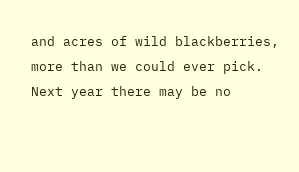and acres of wild blackberries, more than we could ever pick. Next year there may be no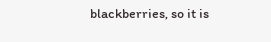blackberries, so it is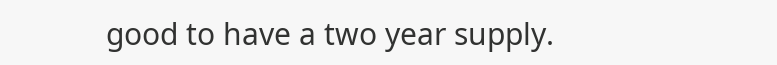good to have a two year supply.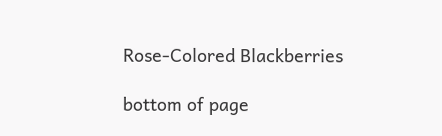Rose-Colored Blackberries

bottom of page